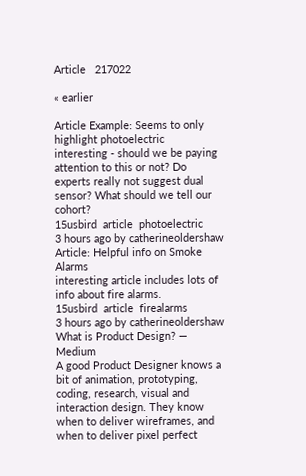Article   217022

« earlier

Article Example: Seems to only highlight photoelectric
interesting - should we be paying attention to this or not? Do experts really not suggest dual sensor? What should we tell our cohort?
15usbird  article  photoelectric
3 hours ago by catherineoldershaw
Article: Helpful info on Smoke Alarms
interesting article includes lots of info about fire alarms.
15usbird  article  firealarms
3 hours ago by catherineoldershaw
What is Product Design? — Medium
A good Product Designer knows a bit of animation, prototyping, coding, research, visual and interaction design. They know when to deliver wireframes, and when to deliver pixel perfect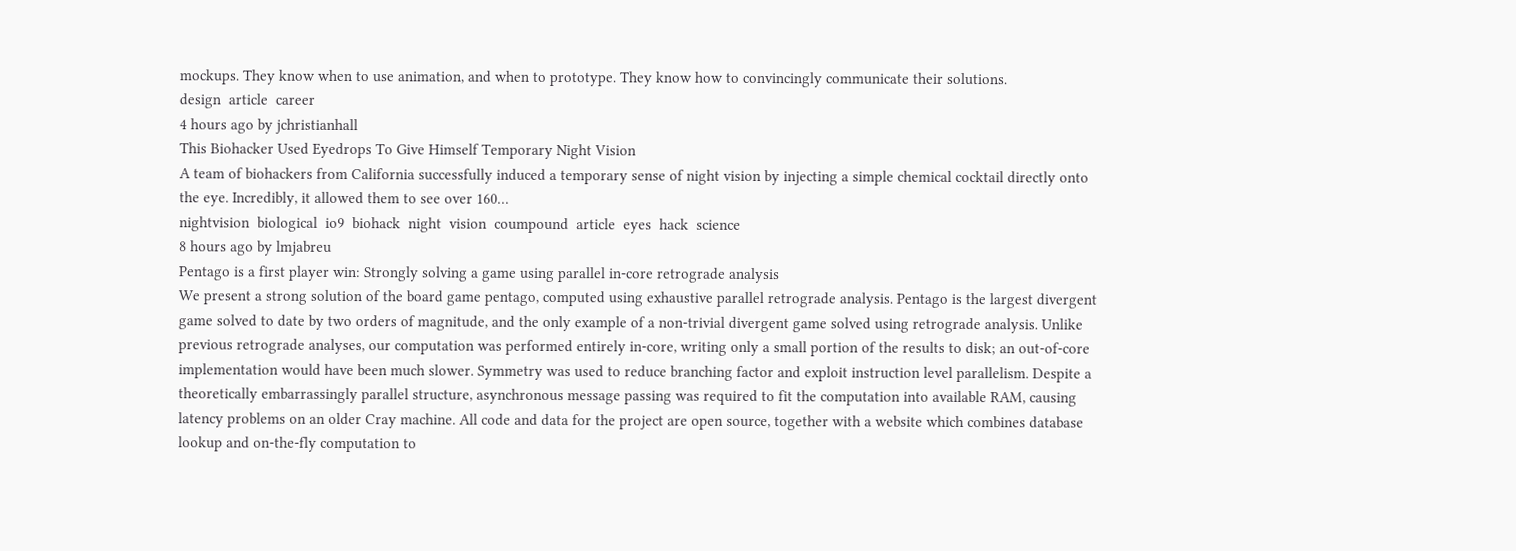mockups. They know when to use animation, and when to prototype. They know how to convincingly communicate their solutions.
design  article  career
4 hours ago by jchristianhall
This Biohacker Used Eyedrops To Give Himself Temporary Night Vision
A team of biohackers from California successfully induced a temporary sense of night vision by injecting a simple chemical cocktail directly onto the eye. Incredibly, it allowed them to see over 160…
nightvision  biological  io9  biohack  night  vision  coumpound  article  eyes  hack  science
8 hours ago by lmjabreu
Pentago is a first player win: Strongly solving a game using parallel in-core retrograde analysis
We present a strong solution of the board game pentago, computed using exhaustive parallel retrograde analysis. Pentago is the largest divergent game solved to date by two orders of magnitude, and the only example of a non-trivial divergent game solved using retrograde analysis. Unlike previous retrograde analyses, our computation was performed entirely in-core, writing only a small portion of the results to disk; an out-of-core implementation would have been much slower. Symmetry was used to reduce branching factor and exploit instruction level parallelism. Despite a theoretically embarrassingly parallel structure, asynchronous message passing was required to fit the computation into available RAM, causing latency problems on an older Cray machine. All code and data for the project are open source, together with a website which combines database lookup and on-the-fly computation to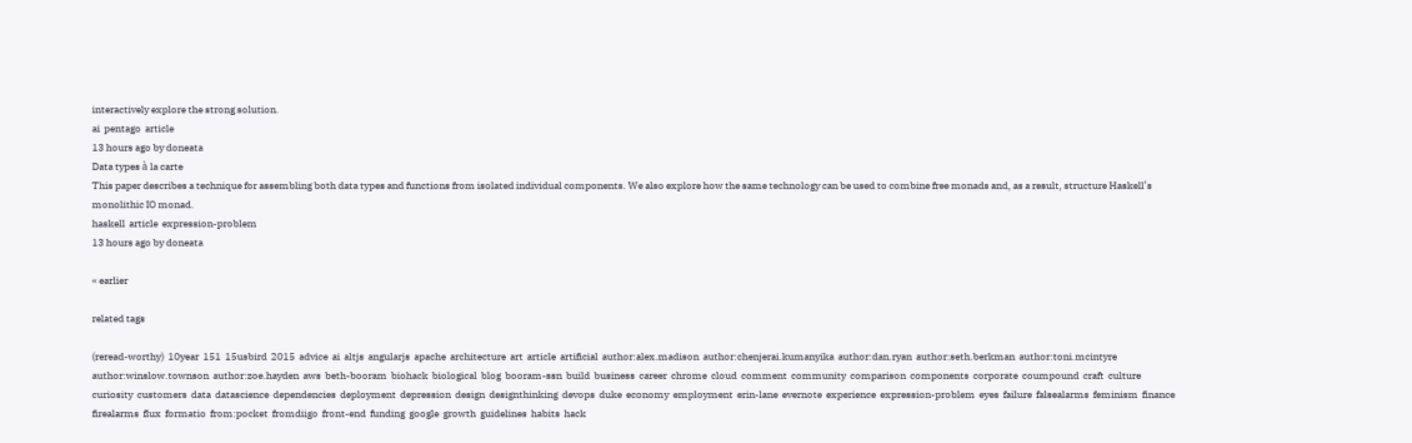interactively explore the strong solution.
ai  pentago  article
13 hours ago by doneata
Data types à la carte
This paper describes a technique for assembling both data types and functions from isolated individual components. We also explore how the same technology can be used to combine free monads and, as a result, structure Haskell’s monolithic IO monad.
haskell  article  expression-problem
13 hours ago by doneata

« earlier

related tags

(reread-worthy)  10year  151  15usbird  2015  advice  ai  altjs  angularjs  apache  architecture  art  article  artificial  author:alex.madison  author:chenjerai.kumanyika  author:dan.ryan  author:seth.berkman  author:toni.mcintyre  author:winslow.townson  author:zoe.hayden  aws  beth-booram  biohack  biological  blog  booram-ssn  build  business  career  chrome  cloud  comment  community  comparison  components  corporate  coumpound  craft  culture  curiosity  customers  data  datascience  dependencies  deployment  depression  design  designthinking  devops  duke  economy  employment  erin-lane  evernote  experience  expression-problem  eyes  failure  falsealarms  feminism  finance  firealarms  flux  formatio  from:pocket  fromdiigo  front-end  funding  google  growth  guidelines  habits  hack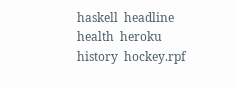haskell  headline  health  heroku  history  hockey.rpf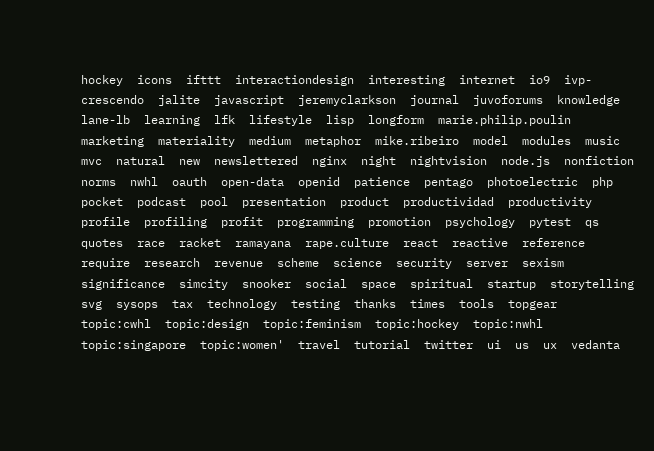hockey  icons  ifttt  interactiondesign  interesting  internet  io9  ivp-crescendo  jalite  javascript  jeremyclarkson  journal  juvoforums  knowledge  lane-lb  learning  lfk  lifestyle  lisp  longform  marie.philip.poulin  marketing  materiality  medium  metaphor  mike.ribeiro  model  modules  music  mvc  natural  new  newslettered  nginx  night  nightvision  node.js  nonfiction  norms  nwhl  oauth  open-data  openid  patience  pentago  photoelectric  php  pocket  podcast  pool  presentation  product  productividad  productivity  profile  profiling  profit  programming  promotion  psychology  pytest  qs  quotes  race  racket  ramayana  rape.culture  react  reactive  reference  require  research  revenue  scheme  science  security  server  sexism  significance  simcity  snooker  social  space  spiritual  startup  storytelling  svg  sysops  tax  technology  testing  thanks  times  tools  topgear  topic:cwhl  topic:design  topic:feminism  topic:hockey  topic:nwhl  topic:singapore  topic:women'  travel  tutorial  twitter  ui  us  ux  vedanta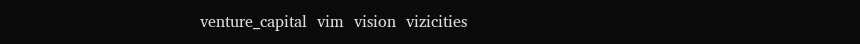venture_capital  vim  vision  vizicities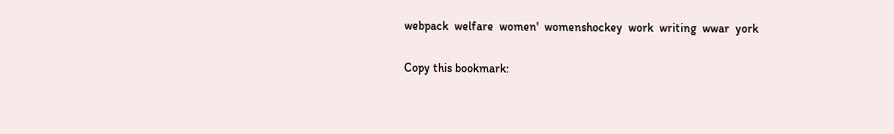webpack  welfare  women'  womenshockey  work  writing  wwar  york

Copy this bookmark: